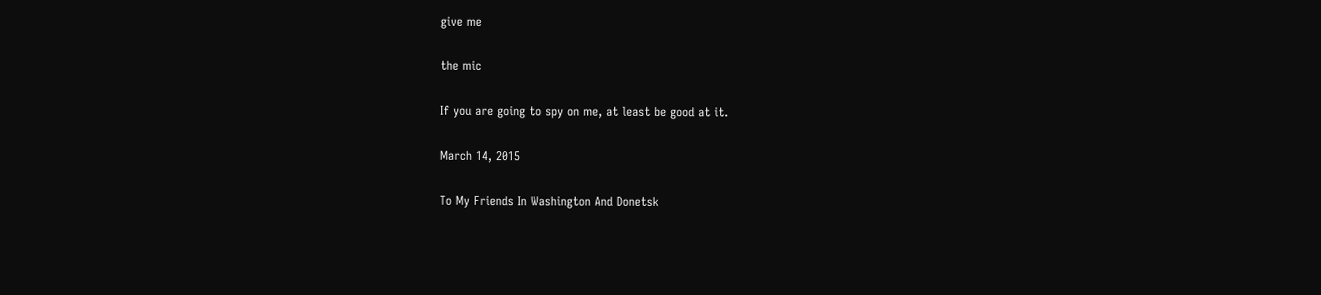give me

the mic

If you are going to spy on me, at least be good at it.

March 14, 2015

To My Friends In Washington And Donetsk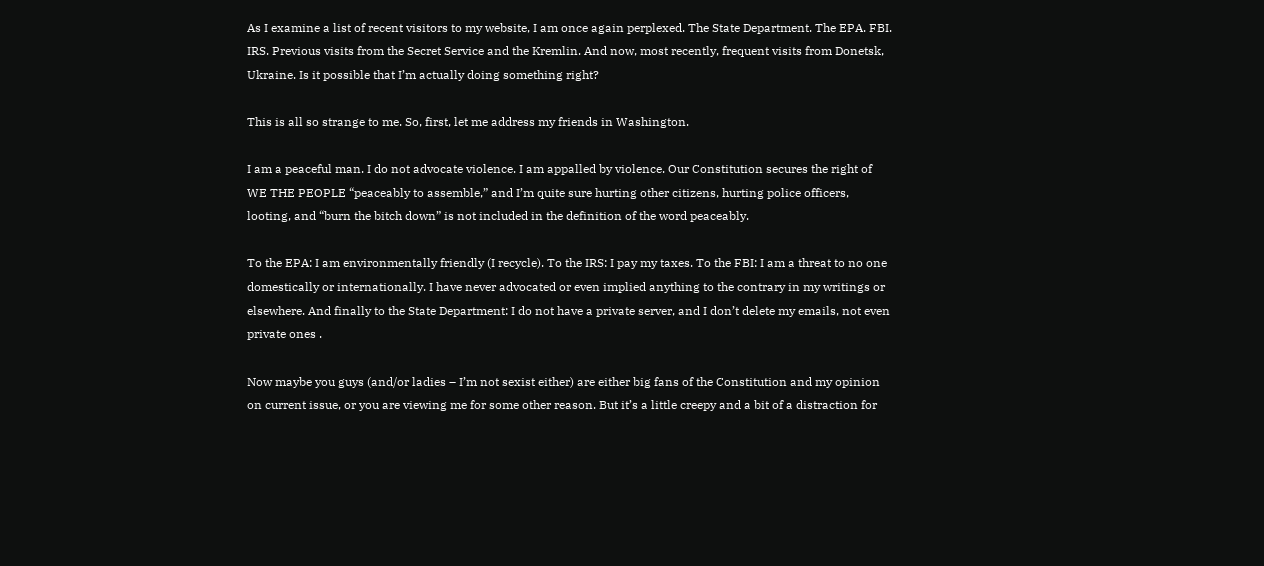As I examine a list of recent visitors to my website, I am once again perplexed. The State Department. The EPA. FBI. IRS. Previous visits from the Secret Service and the Kremlin. And now, most recently, frequent visits from Donetsk, Ukraine. Is it possible that I’m actually doing something right?

This is all so strange to me. So, first, let me address my friends in Washington.

I am a peaceful man. I do not advocate violence. I am appalled by violence. Our Constitution secures the right of WE THE PEOPLE “peaceably to assemble,” and I’m quite sure hurting other citizens, hurting police officers, looting, and “burn the bitch down” is not included in the definition of the word peaceably.

To the EPA: I am environmentally friendly (I recycle). To the IRS: I pay my taxes. To the FBI: I am a threat to no one domestically or internationally. I have never advocated or even implied anything to the contrary in my writings or elsewhere. And finally to the State Department: I do not have a private server, and I don’t delete my emails, not even private ones .

Now maybe you guys (and/or ladies – I’m not sexist either) are either big fans of the Constitution and my opinion on current issue, or you are viewing me for some other reason. But it’s a little creepy and a bit of a distraction for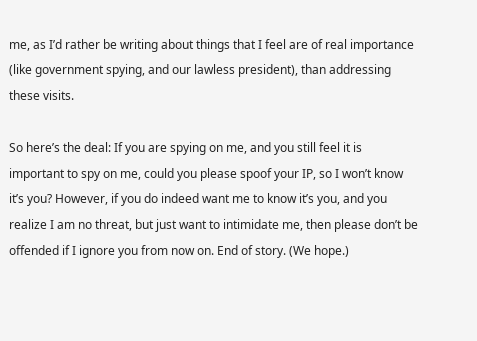me, as I’d rather be writing about things that I feel are of real importance (like government spying, and our lawless president), than addressing these visits.

So here’s the deal: If you are spying on me, and you still feel it is important to spy on me, could you please spoof your IP, so I won’t know it’s you? However, if you do indeed want me to know it’s you, and you realize I am no threat, but just want to intimidate me, then please don’t be offended if I ignore you from now on. End of story. (We hope.)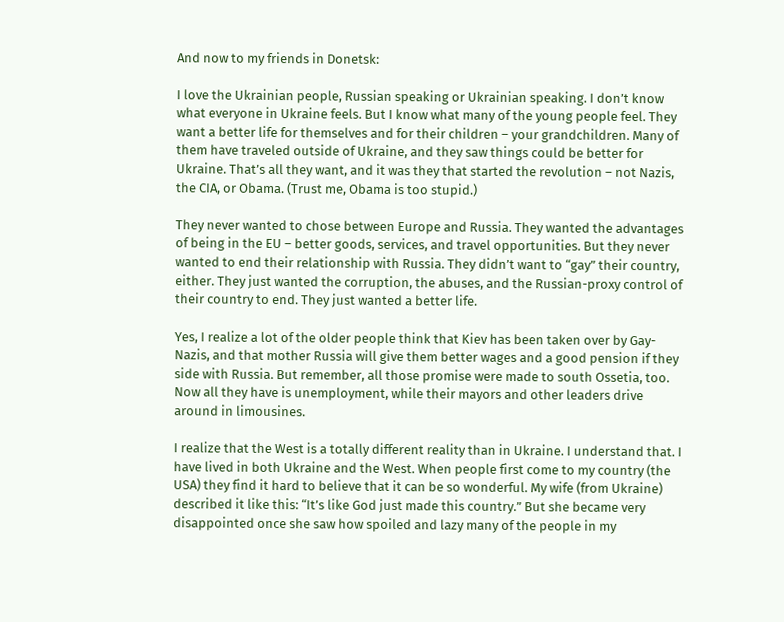And now to my friends in Donetsk:

I love the Ukrainian people, Russian speaking or Ukrainian speaking. I don’t know what everyone in Ukraine feels. But I know what many of the young people feel. They want a better life for themselves and for their children – your grandchildren. Many of them have traveled outside of Ukraine, and they saw things could be better for Ukraine. That’s all they want, and it was they that started the revolution – not Nazis, the CIA, or Obama. (Trust me, Obama is too stupid.)

They never wanted to chose between Europe and Russia. They wanted the advantages of being in the EU – better goods, services, and travel opportunities. But they never wanted to end their relationship with Russia. They didn’t want to “gay” their country, either. They just wanted the corruption, the abuses, and the Russian-proxy control of their country to end. They just wanted a better life.

Yes, I realize a lot of the older people think that Kiev has been taken over by Gay-Nazis, and that mother Russia will give them better wages and a good pension if they side with Russia. But remember, all those promise were made to south Ossetia, too. Now all they have is unemployment, while their mayors and other leaders drive around in limousines.

I realize that the West is a totally different reality than in Ukraine. I understand that. I have lived in both Ukraine and the West. When people first come to my country (the USA) they find it hard to believe that it can be so wonderful. My wife (from Ukraine) described it like this: “It’s like God just made this country.” But she became very disappointed once she saw how spoiled and lazy many of the people in my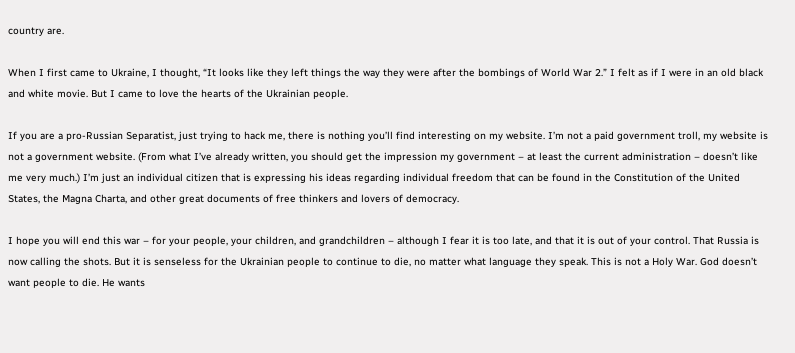country are.

When I first came to Ukraine, I thought, “It looks like they left things the way they were after the bombings of World War 2.” I felt as if I were in an old black and white movie. But I came to love the hearts of the Ukrainian people.

If you are a pro-Russian Separatist, just trying to hack me, there is nothing you’ll find interesting on my website. I’m not a paid government troll, my website is not a government website. (From what I’ve already written, you should get the impression my government – at least the current administration – doesn’t like me very much.) I’m just an individual citizen that is expressing his ideas regarding individual freedom that can be found in the Constitution of the United States, the Magna Charta, and other great documents of free thinkers and lovers of democracy.

I hope you will end this war – for your people, your children, and grandchildren – although I fear it is too late, and that it is out of your control. That Russia is now calling the shots. But it is senseless for the Ukrainian people to continue to die, no matter what language they speak. This is not a Holy War. God doesn’t want people to die. He wants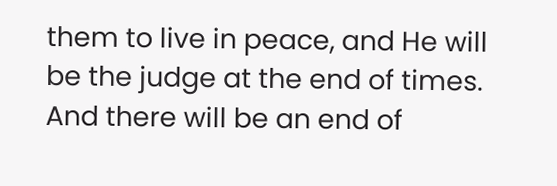them to live in peace, and He will be the judge at the end of times. And there will be an end of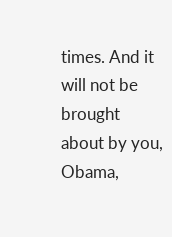times. And it will not be brought about by you, Obama,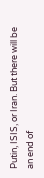Putin, ISIS, or Iran. But there will be an end of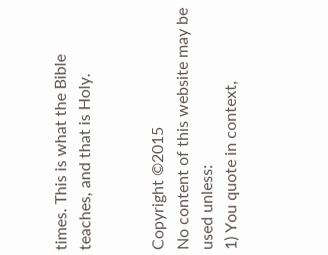times. This is what the Bible teaches, and that is Holy.


Copyright ©2015
No content of this website may be used unless:
1) You quote in context,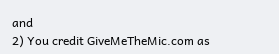and
2) You credit GiveMeTheMic.com as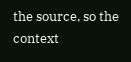the source, so the context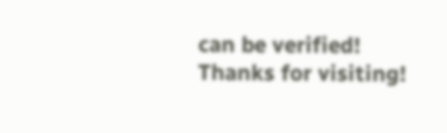can be verified!
Thanks for visiting!